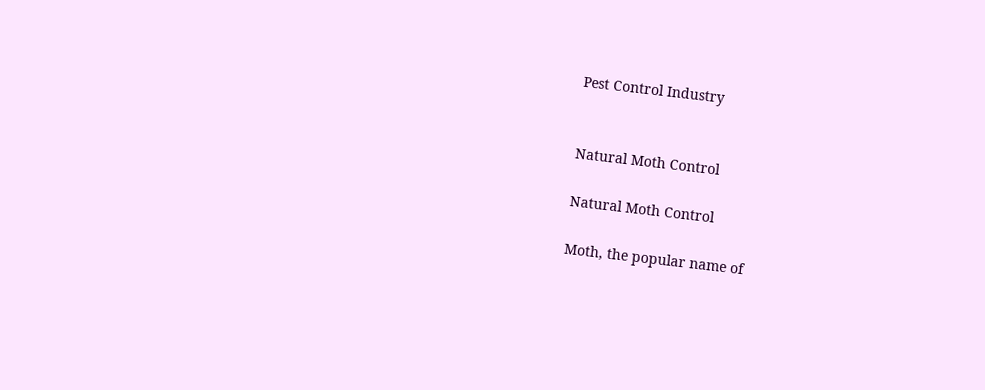Pest Control Industry


Natural Moth Control

Natural Moth Control

Moth, the popular name of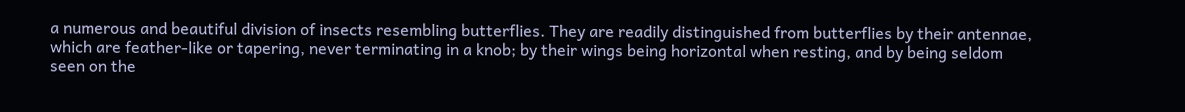a numerous and beautiful division of insects resembling butterflies. They are readily distinguished from butterflies by their antennae, which are feather-like or tapering, never terminating in a knob; by their wings being horizontal when resting, and by being seldom seen on the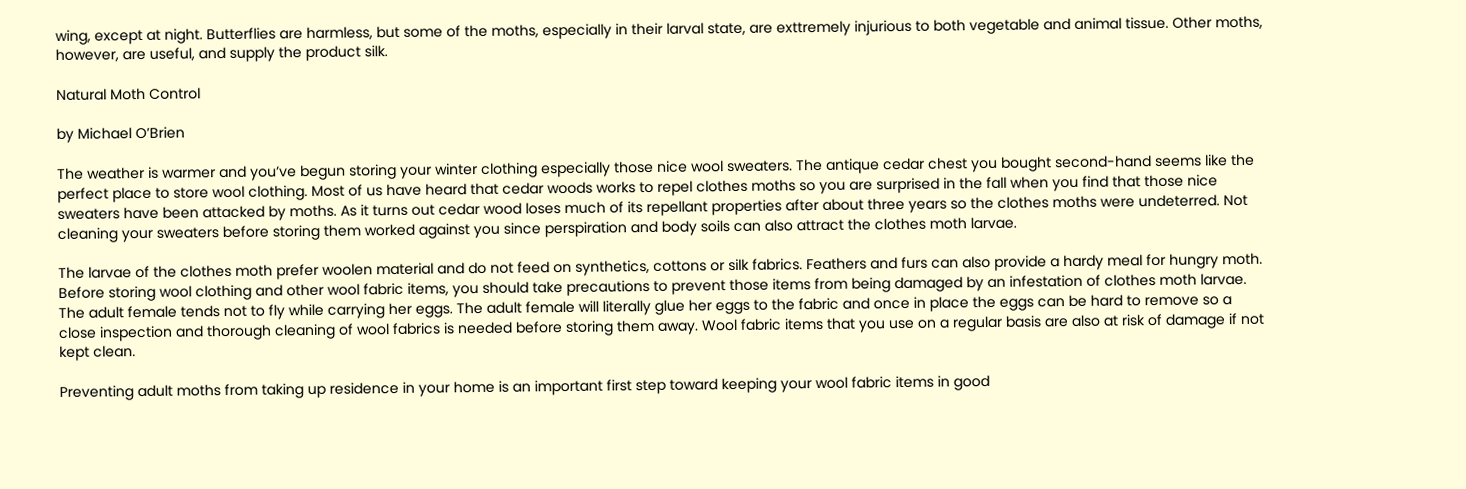wing, except at night. Butterflies are harmless, but some of the moths, especially in their larval state, are exttremely injurious to both vegetable and animal tissue. Other moths, however, are useful, and supply the product silk.

Natural Moth Control

by Michael O’Brien

The weather is warmer and you’ve begun storing your winter clothing especially those nice wool sweaters. The antique cedar chest you bought second-hand seems like the perfect place to store wool clothing. Most of us have heard that cedar woods works to repel clothes moths so you are surprised in the fall when you find that those nice sweaters have been attacked by moths. As it turns out cedar wood loses much of its repellant properties after about three years so the clothes moths were undeterred. Not cleaning your sweaters before storing them worked against you since perspiration and body soils can also attract the clothes moth larvae.

The larvae of the clothes moth prefer woolen material and do not feed on synthetics, cottons or silk fabrics. Feathers and furs can also provide a hardy meal for hungry moth. Before storing wool clothing and other wool fabric items, you should take precautions to prevent those items from being damaged by an infestation of clothes moth larvae. The adult female tends not to fly while carrying her eggs. The adult female will literally glue her eggs to the fabric and once in place the eggs can be hard to remove so a close inspection and thorough cleaning of wool fabrics is needed before storing them away. Wool fabric items that you use on a regular basis are also at risk of damage if not kept clean.

Preventing adult moths from taking up residence in your home is an important first step toward keeping your wool fabric items in good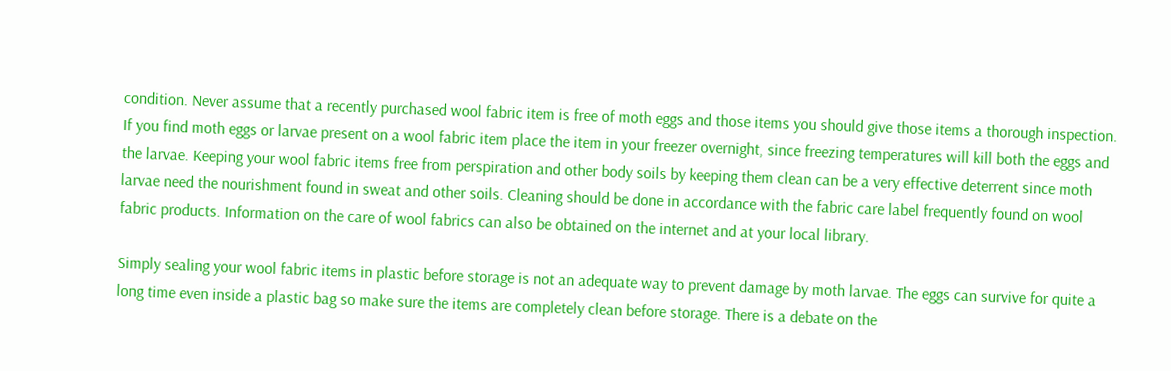condition. Never assume that a recently purchased wool fabric item is free of moth eggs and those items you should give those items a thorough inspection. If you find moth eggs or larvae present on a wool fabric item place the item in your freezer overnight, since freezing temperatures will kill both the eggs and the larvae. Keeping your wool fabric items free from perspiration and other body soils by keeping them clean can be a very effective deterrent since moth larvae need the nourishment found in sweat and other soils. Cleaning should be done in accordance with the fabric care label frequently found on wool fabric products. Information on the care of wool fabrics can also be obtained on the internet and at your local library.

Simply sealing your wool fabric items in plastic before storage is not an adequate way to prevent damage by moth larvae. The eggs can survive for quite a long time even inside a plastic bag so make sure the items are completely clean before storage. There is a debate on the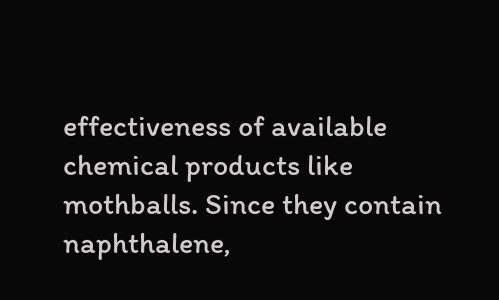effectiveness of available chemical products like mothballs. Since they contain naphthalene,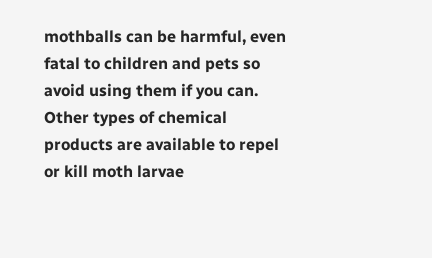mothballs can be harmful, even fatal to children and pets so avoid using them if you can. Other types of chemical products are available to repel or kill moth larvae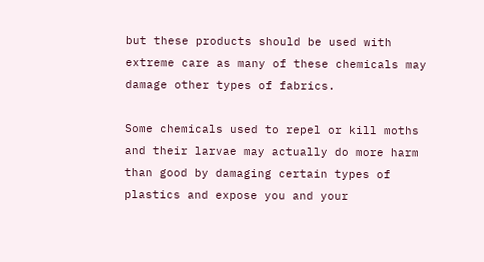but these products should be used with extreme care as many of these chemicals may damage other types of fabrics.

Some chemicals used to repel or kill moths and their larvae may actually do more harm than good by damaging certain types of plastics and expose you and your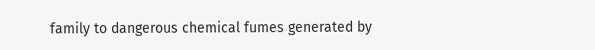family to dangerous chemical fumes generated by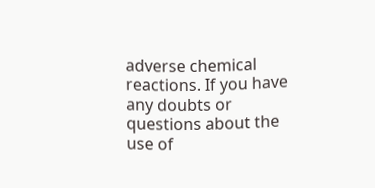adverse chemical reactions. If you have any doubts or questions about the use of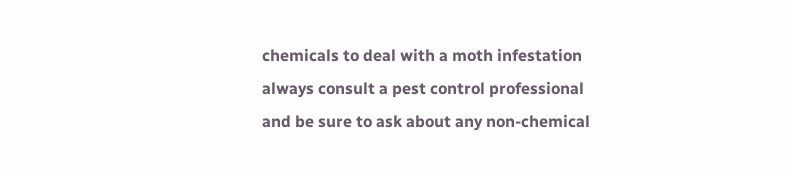chemicals to deal with a moth infestation always consult a pest control professional and be sure to ask about any non-chemical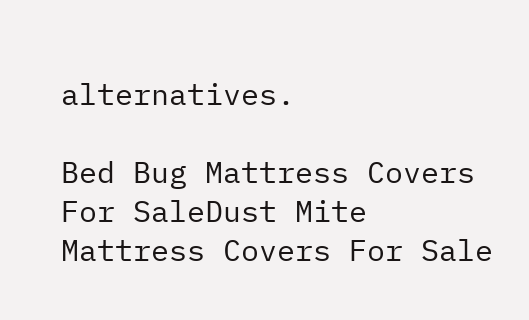alternatives.

Bed Bug Mattress Covers For SaleDust Mite Mattress Covers For Sale